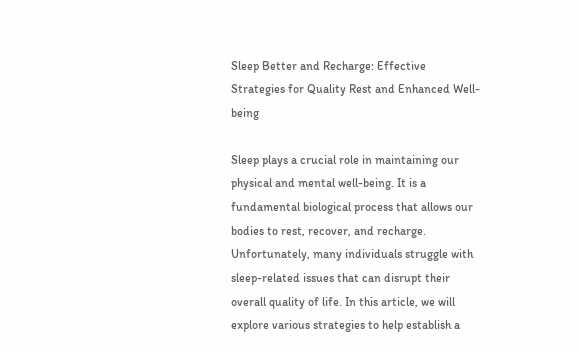Sleep Better and Recharge: Effective Strategies for Quality Rest and Enhanced Well-being

Sleep plays a crucial role in maintaining our physical and mental well-being. It is a fundamental biological process that allows our bodies to rest, recover, and recharge. Unfortunately, many individuals struggle with sleep-related issues that can disrupt their overall quality of life. In this article, we will explore various strategies to help establish a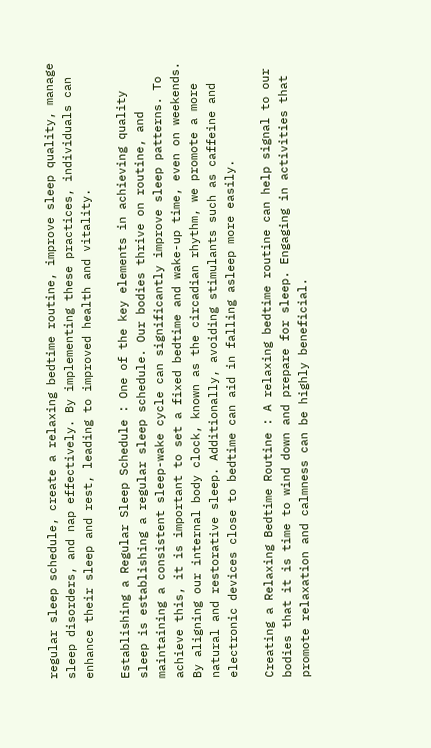regular sleep schedule, create a relaxing bedtime routine, improve sleep quality, manage sleep disorders, and nap effectively. By implementing these practices, individuals can enhance their sleep and rest, leading to improved health and vitality.

Establishing a Regular Sleep Schedule : One of the key elements in achieving quality sleep is establishing a regular sleep schedule. Our bodies thrive on routine, and maintaining a consistent sleep-wake cycle can significantly improve sleep patterns. To achieve this, it is important to set a fixed bedtime and wake-up time, even on weekends. By aligning our internal body clock, known as the circadian rhythm, we promote a more natural and restorative sleep. Additionally, avoiding stimulants such as caffeine and electronic devices close to bedtime can aid in falling asleep more easily.

Creating a Relaxing Bedtime Routine : A relaxing bedtime routine can help signal to our bodies that it is time to wind down and prepare for sleep. Engaging in activities that promote relaxation and calmness can be highly beneficial.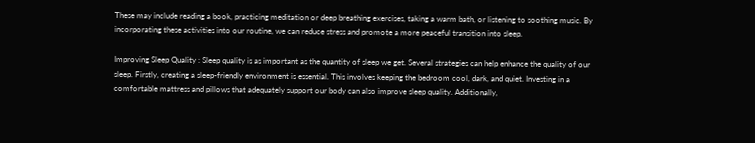These may include reading a book, practicing meditation or deep breathing exercises, taking a warm bath, or listening to soothing music. By incorporating these activities into our routine, we can reduce stress and promote a more peaceful transition into sleep.

Improving Sleep Quality : Sleep quality is as important as the quantity of sleep we get. Several strategies can help enhance the quality of our sleep. Firstly, creating a sleep-friendly environment is essential. This involves keeping the bedroom cool, dark, and quiet. Investing in a comfortable mattress and pillows that adequately support our body can also improve sleep quality. Additionally,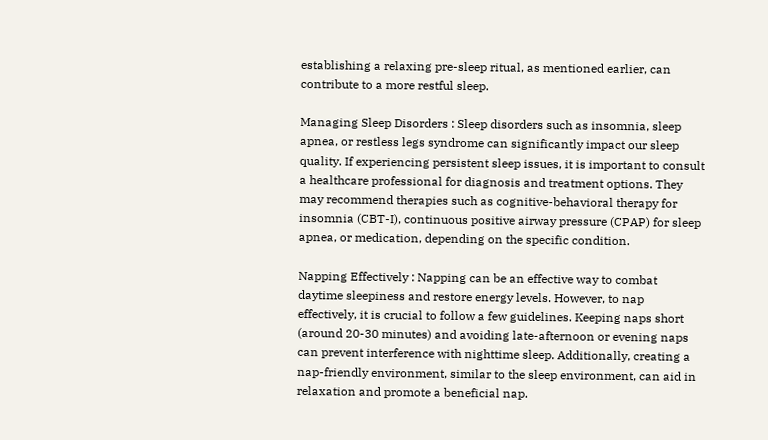establishing a relaxing pre-sleep ritual, as mentioned earlier, can contribute to a more restful sleep.

Managing Sleep Disorders : Sleep disorders such as insomnia, sleep apnea, or restless legs syndrome can significantly impact our sleep quality. If experiencing persistent sleep issues, it is important to consult a healthcare professional for diagnosis and treatment options. They may recommend therapies such as cognitive-behavioral therapy for insomnia (CBT-I), continuous positive airway pressure (CPAP) for sleep apnea, or medication, depending on the specific condition.

Napping Effectively : Napping can be an effective way to combat daytime sleepiness and restore energy levels. However, to nap effectively, it is crucial to follow a few guidelines. Keeping naps short (around 20-30 minutes) and avoiding late-afternoon or evening naps can prevent interference with nighttime sleep. Additionally, creating a nap-friendly environment, similar to the sleep environment, can aid in relaxation and promote a beneficial nap.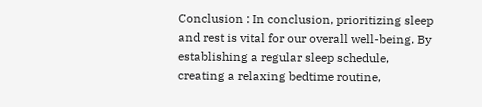Conclusion : In conclusion, prioritizing sleep and rest is vital for our overall well-being. By establishing a regular sleep schedule, creating a relaxing bedtime routine,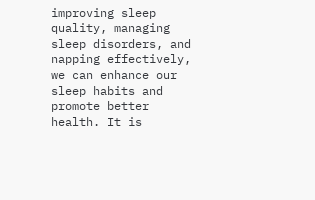improving sleep quality, managing sleep disorders, and napping effectively, we can enhance our sleep habits and promote better health. It is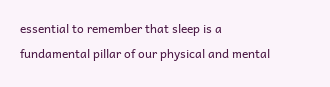essential to remember that sleep is a fundamental pillar of our physical and mental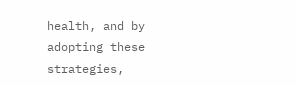health, and by adopting these strategies,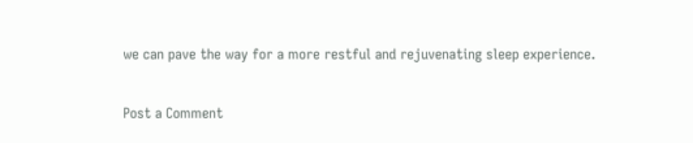we can pave the way for a more restful and rejuvenating sleep experience.

Post a Comment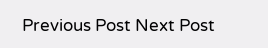Previous Post Next Post